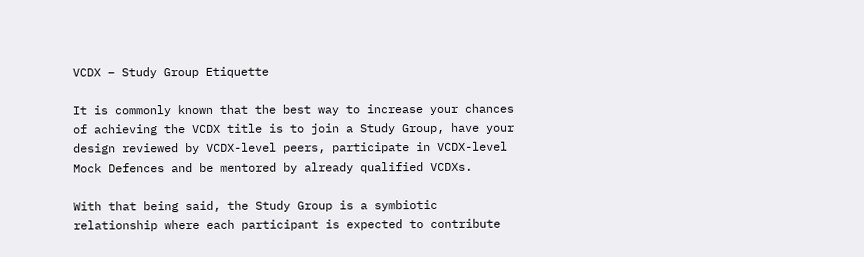VCDX – Study Group Etiquette

It is commonly known that the best way to increase your chances of achieving the VCDX title is to join a Study Group, have your design reviewed by VCDX-level peers, participate in VCDX-level Mock Defences and be mentored by already qualified VCDXs.

With that being said, the Study Group is a symbiotic relationship where each participant is expected to contribute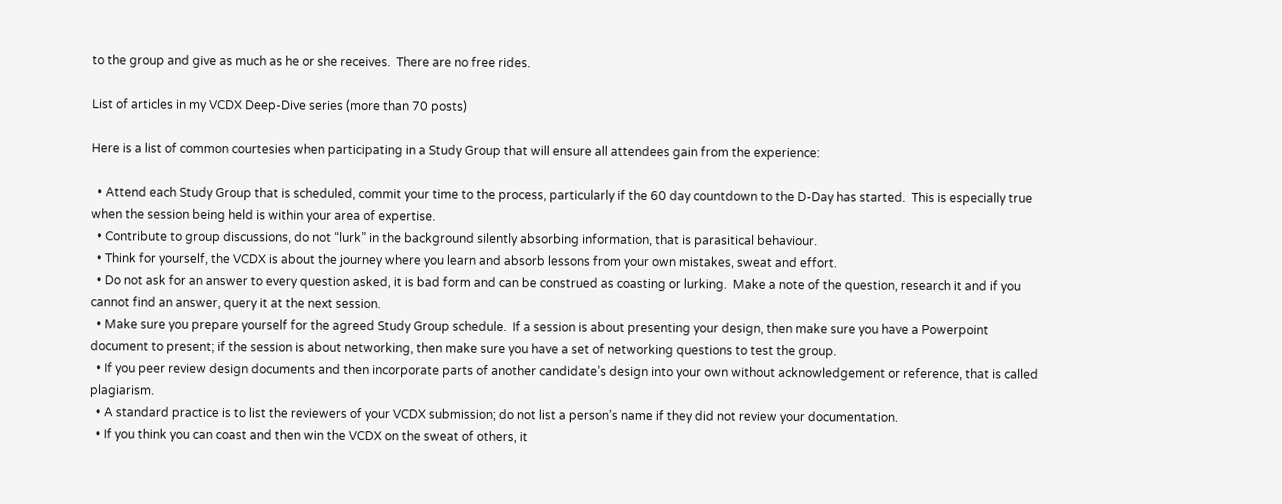to the group and give as much as he or she receives.  There are no free rides.

List of articles in my VCDX Deep-Dive series (more than 70 posts)

Here is a list of common courtesies when participating in a Study Group that will ensure all attendees gain from the experience:

  • Attend each Study Group that is scheduled, commit your time to the process, particularly if the 60 day countdown to the D-Day has started.  This is especially true when the session being held is within your area of expertise.
  • Contribute to group discussions, do not “lurk” in the background silently absorbing information, that is parasitical behaviour.
  • Think for yourself, the VCDX is about the journey where you learn and absorb lessons from your own mistakes, sweat and effort.
  • Do not ask for an answer to every question asked, it is bad form and can be construed as coasting or lurking.  Make a note of the question, research it and if you cannot find an answer, query it at the next session.
  • Make sure you prepare yourself for the agreed Study Group schedule.  If a session is about presenting your design, then make sure you have a Powerpoint document to present; if the session is about networking, then make sure you have a set of networking questions to test the group.
  • If you peer review design documents and then incorporate parts of another candidate’s design into your own without acknowledgement or reference, that is called plagiarism.
  • A standard practice is to list the reviewers of your VCDX submission; do not list a person’s name if they did not review your documentation.
  • If you think you can coast and then win the VCDX on the sweat of others, it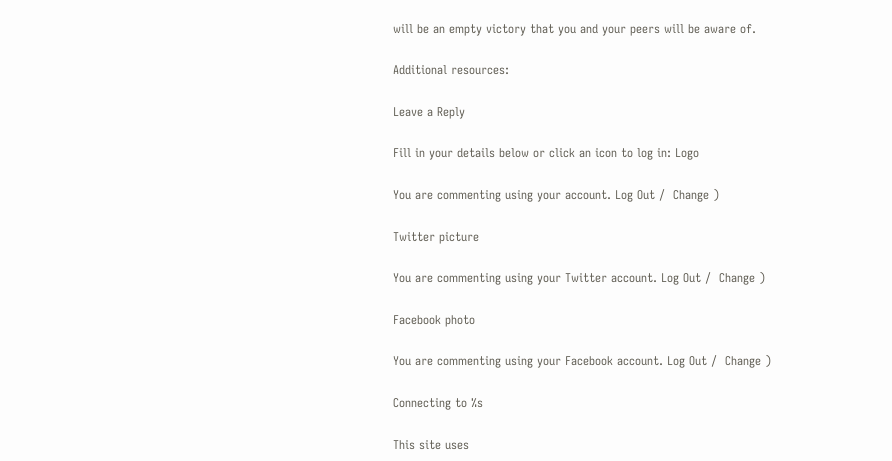will be an empty victory that you and your peers will be aware of.

Additional resources:

Leave a Reply

Fill in your details below or click an icon to log in: Logo

You are commenting using your account. Log Out /  Change )

Twitter picture

You are commenting using your Twitter account. Log Out /  Change )

Facebook photo

You are commenting using your Facebook account. Log Out /  Change )

Connecting to %s

This site uses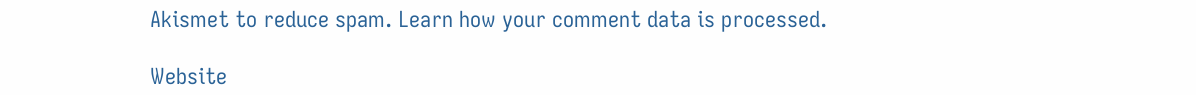Akismet to reduce spam. Learn how your comment data is processed.

Website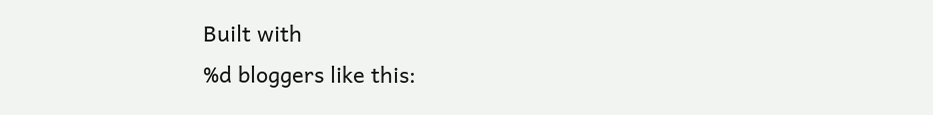Built with
%d bloggers like this: